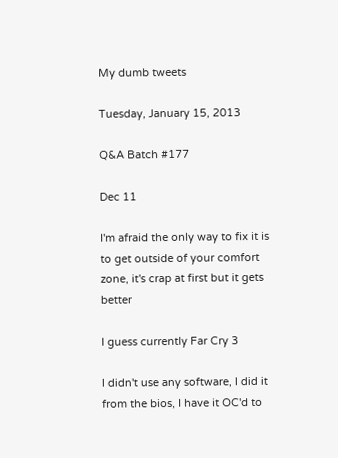My dumb tweets

Tuesday, January 15, 2013

Q&A Batch #177

Dec 11

I'm afraid the only way to fix it is to get outside of your comfort zone, it's crap at first but it gets better

I guess currently Far Cry 3

I didn't use any software, I did it from the bios, I have it OC'd to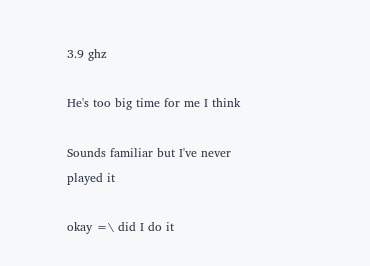3.9 ghz

He's too big time for me I think

Sounds familiar but I've never played it

okay =\ did I do it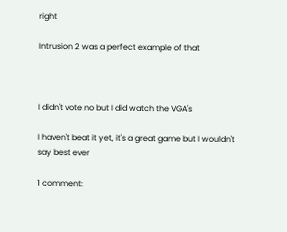right

Intrusion 2 was a perfect example of that



I didn't vote no but I did watch the VGA's

I haven't beat it yet, it's a great game but I wouldn't say best ever

1 comment: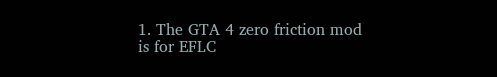1. The GTA 4 zero friction mod is for EFLC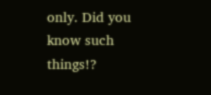only. Did you know such things!?